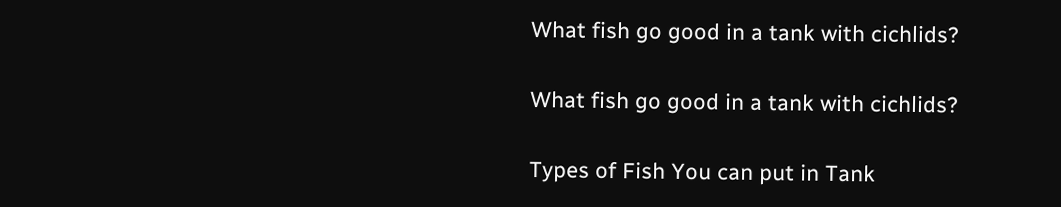What fish go good in a tank with cichlids?

What fish go good in a tank with cichlids?

Types of Fish You can put in Tank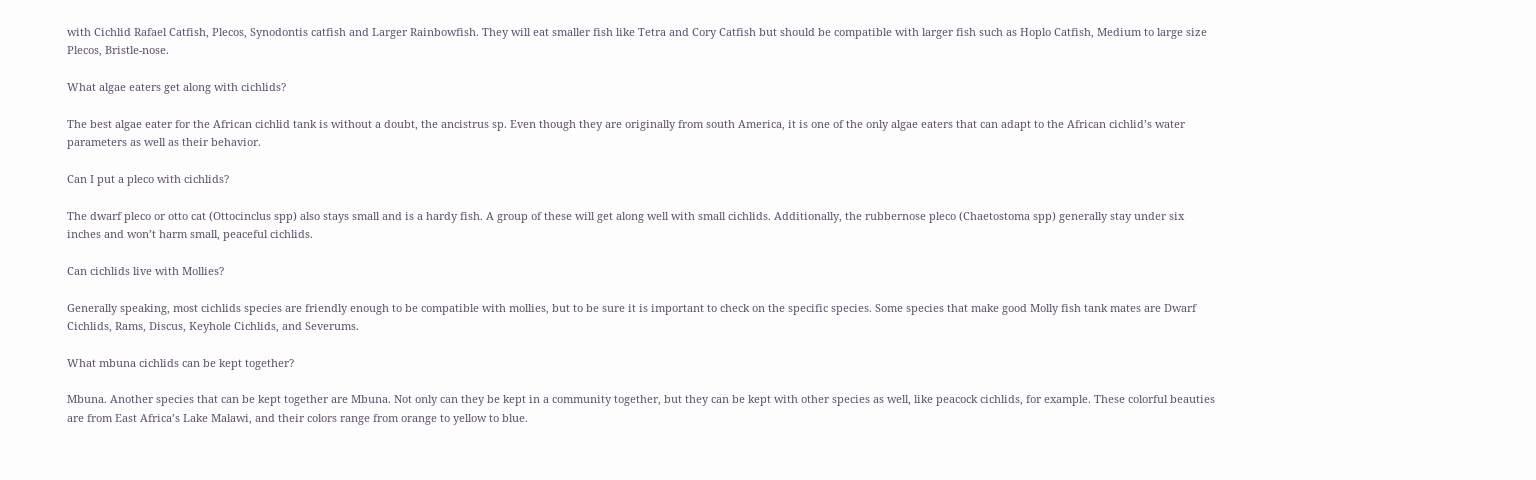with Cichlid Rafael Catfish, Plecos, Synodontis catfish and Larger Rainbowfish. They will eat smaller fish like Tetra and Cory Catfish but should be compatible with larger fish such as Hoplo Catfish, Medium to large size Plecos, Bristle-nose.

What algae eaters get along with cichlids?

The best algae eater for the African cichlid tank is without a doubt, the ancistrus sp. Even though they are originally from south America, it is one of the only algae eaters that can adapt to the African cichlid’s water parameters as well as their behavior.

Can I put a pleco with cichlids?

The dwarf pleco or otto cat (Ottocinclus spp) also stays small and is a hardy fish. A group of these will get along well with small cichlids. Additionally, the rubbernose pleco (Chaetostoma spp) generally stay under six inches and won’t harm small, peaceful cichlids.

Can cichlids live with Mollies?

Generally speaking, most cichlids species are friendly enough to be compatible with mollies, but to be sure it is important to check on the specific species. Some species that make good Molly fish tank mates are Dwarf Cichlids, Rams, Discus, Keyhole Cichlids, and Severums.

What mbuna cichlids can be kept together?

Mbuna. Another species that can be kept together are Mbuna. Not only can they be kept in a community together, but they can be kept with other species as well, like peacock cichlids, for example. These colorful beauties are from East Africa’s Lake Malawi, and their colors range from orange to yellow to blue.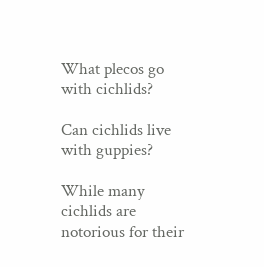What plecos go with cichlids?

Can cichlids live with guppies?

While many cichlids are notorious for their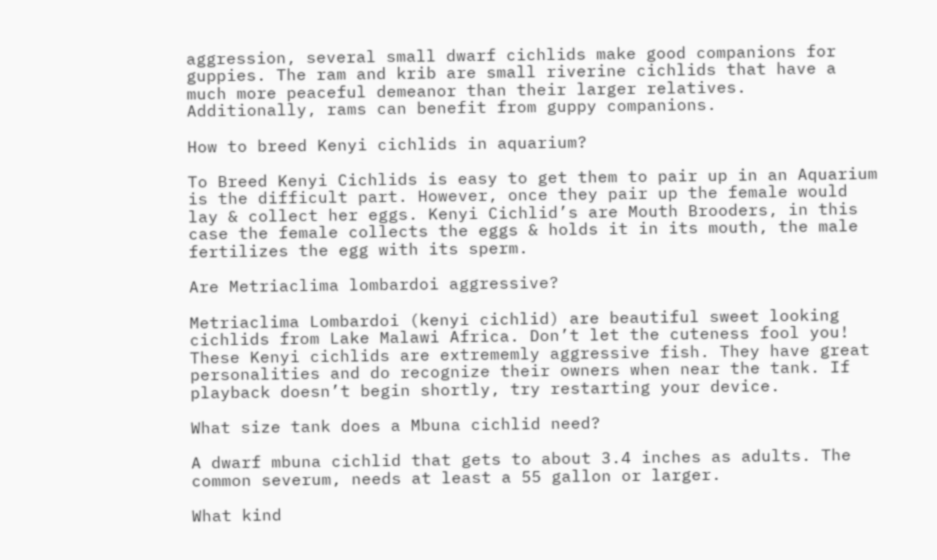aggression, several small dwarf cichlids make good companions for guppies. The ram and krib are small riverine cichlids that have a much more peaceful demeanor than their larger relatives. Additionally, rams can benefit from guppy companions.

How to breed Kenyi cichlids in aquarium?

To Breed Kenyi Cichlids is easy to get them to pair up in an Aquarium is the difficult part. However, once they pair up the female would lay & collect her eggs. Kenyi Cichlid’s are Mouth Brooders, in this case the female collects the eggs & holds it in its mouth, the male fertilizes the egg with its sperm.

Are Metriaclima lombardoi aggressive?

Metriaclima Lombardoi (kenyi cichlid) are beautiful sweet looking cichlids from Lake Malawi Africa. Don’t let the cuteness fool you! These Kenyi cichlids are extrememly aggressive fish. They have great personalities and do recognize their owners when near the tank. If playback doesn’t begin shortly, try restarting your device.

What size tank does a Mbuna cichlid need?

A dwarf mbuna cichlid that gets to about 3.4 inches as adults. The common severum, needs at least a 55 gallon or larger.

What kind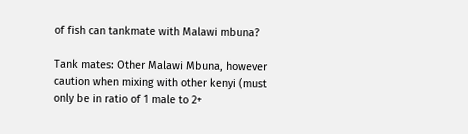of fish can tankmate with Malawi mbuna?

Tank mates: Other Malawi Mbuna, however caution when mixing with other kenyi (must only be in ratio of 1 male to 2+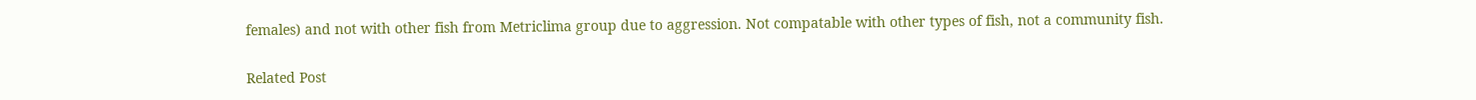females) and not with other fish from Metriclima group due to aggression. Not compatable with other types of fish, not a community fish.

Related Post